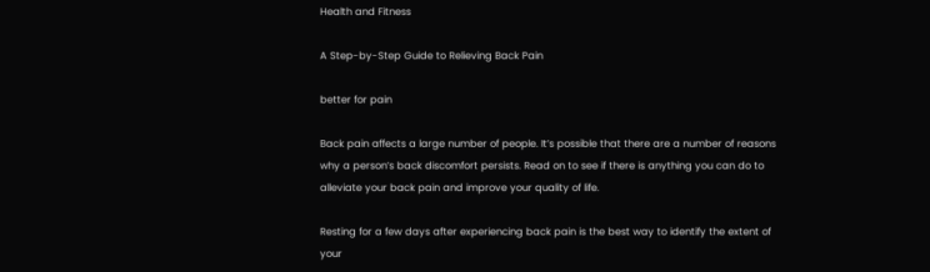Health and Fitness

A Step-by-Step Guide to Relieving Back Pain

better for pain

Back pain affects a large number of people. It’s possible that there are a number of reasons why a person’s back discomfort persists. Read on to see if there is anything you can do to alleviate your back pain and improve your quality of life.

Resting for a few days after experiencing back pain is the best way to identify the extent of your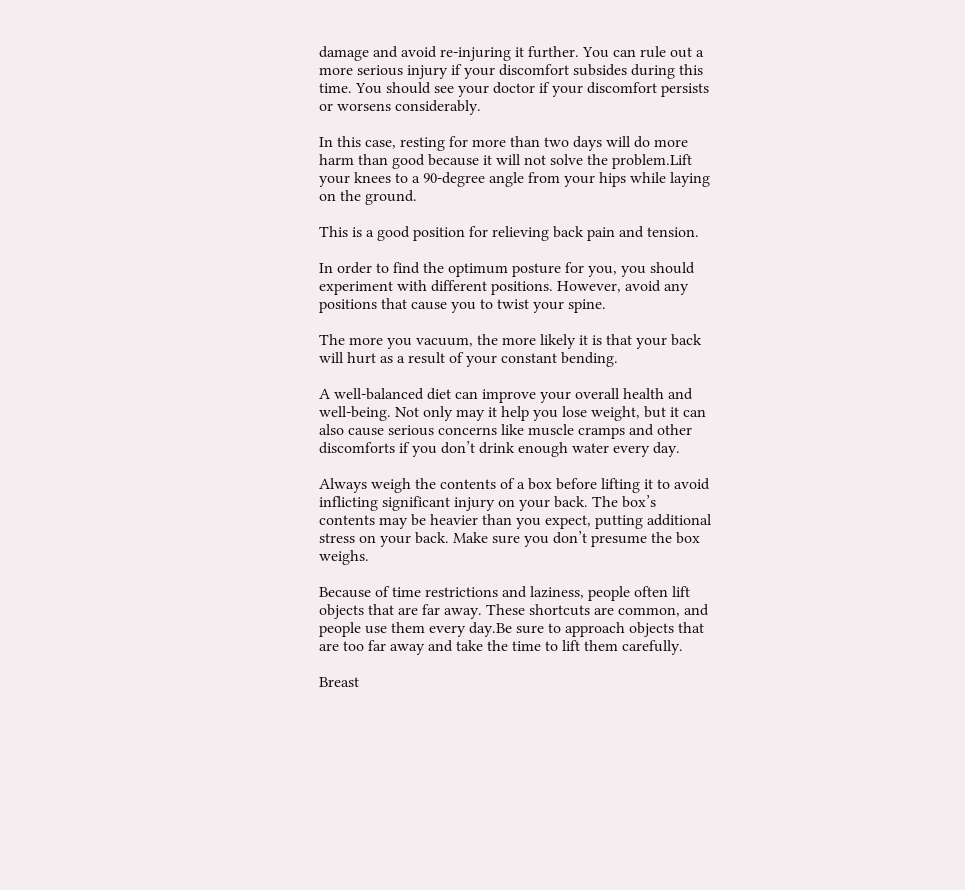damage and avoid re-injuring it further. You can rule out a more serious injury if your discomfort subsides during this time. You should see your doctor if your discomfort persists or worsens considerably.

In this case, resting for more than two days will do more harm than good because it will not solve the problem.Lift your knees to a 90-degree angle from your hips while laying on the ground.

This is a good position for relieving back pain and tension.

In order to find the optimum posture for you, you should experiment with different positions. However, avoid any positions that cause you to twist your spine.

The more you vacuum, the more likely it is that your back will hurt as a result of your constant bending.

A well-balanced diet can improve your overall health and well-being. Not only may it help you lose weight, but it can also cause serious concerns like muscle cramps and other discomforts if you don’t drink enough water every day.

Always weigh the contents of a box before lifting it to avoid inflicting significant injury on your back. The box’s contents may be heavier than you expect, putting additional stress on your back. Make sure you don’t presume the box weighs.

Because of time restrictions and laziness, people often lift objects that are far away. These shortcuts are common, and people use them every day.Be sure to approach objects that are too far away and take the time to lift them carefully.

Breast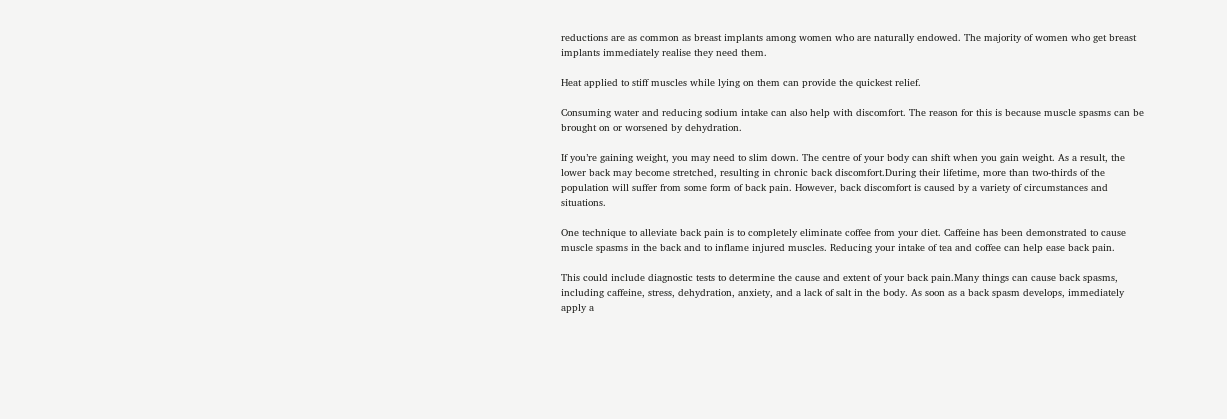reductions are as common as breast implants among women who are naturally endowed. The majority of women who get breast implants immediately realise they need them.

Heat applied to stiff muscles while lying on them can provide the quickest relief.

Consuming water and reducing sodium intake can also help with discomfort. The reason for this is because muscle spasms can be brought on or worsened by dehydration.

If you’re gaining weight, you may need to slim down. The centre of your body can shift when you gain weight. As a result, the lower back may become stretched, resulting in chronic back discomfort.During their lifetime, more than two-thirds of the population will suffer from some form of back pain. However, back discomfort is caused by a variety of circumstances and situations.

One technique to alleviate back pain is to completely eliminate coffee from your diet. Caffeine has been demonstrated to cause muscle spasms in the back and to inflame injured muscles. Reducing your intake of tea and coffee can help ease back pain.

This could include diagnostic tests to determine the cause and extent of your back pain.Many things can cause back spasms, including caffeine, stress, dehydration, anxiety, and a lack of salt in the body. As soon as a back spasm develops, immediately apply a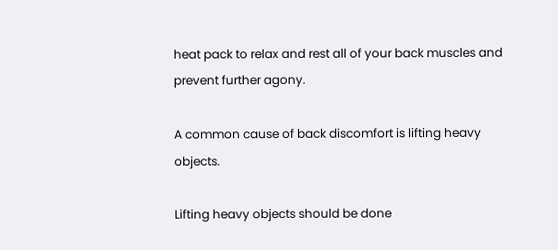heat pack to relax and rest all of your back muscles and prevent further agony.

A common cause of back discomfort is lifting heavy objects.

Lifting heavy objects should be done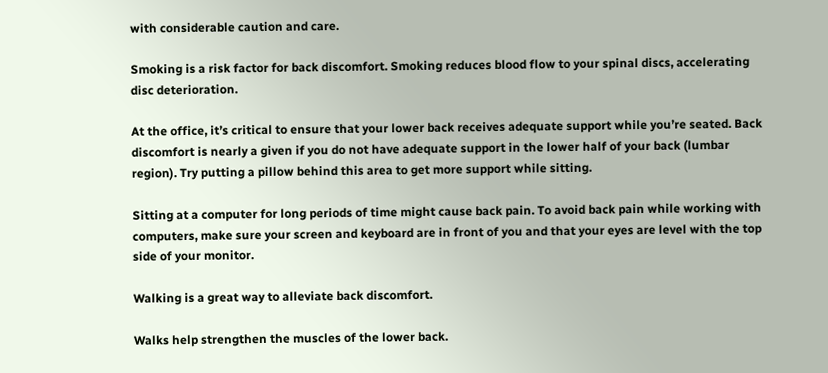with considerable caution and care.

Smoking is a risk factor for back discomfort. Smoking reduces blood flow to your spinal discs, accelerating disc deterioration.

At the office, it’s critical to ensure that your lower back receives adequate support while you’re seated. Back discomfort is nearly a given if you do not have adequate support in the lower half of your back (lumbar region). Try putting a pillow behind this area to get more support while sitting.

Sitting at a computer for long periods of time might cause back pain. To avoid back pain while working with computers, make sure your screen and keyboard are in front of you and that your eyes are level with the top side of your monitor.

Walking is a great way to alleviate back discomfort.

Walks help strengthen the muscles of the lower back.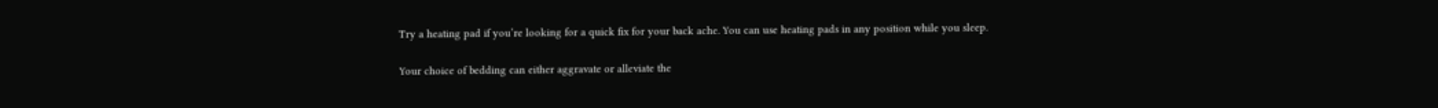Try a heating pad if you’re looking for a quick fix for your back ache. You can use heating pads in any position while you sleep.

Your choice of bedding can either aggravate or alleviate the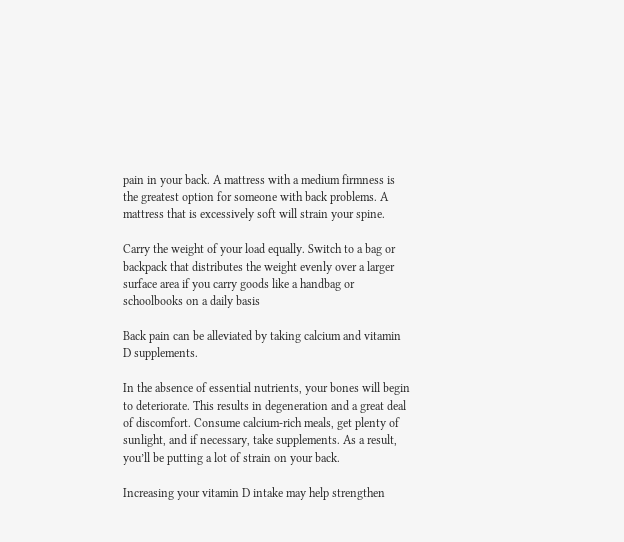pain in your back. A mattress with a medium firmness is the greatest option for someone with back problems. A mattress that is excessively soft will strain your spine.

Carry the weight of your load equally. Switch to a bag or backpack that distributes the weight evenly over a larger surface area if you carry goods like a handbag or schoolbooks on a daily basis

Back pain can be alleviated by taking calcium and vitamin D supplements.

In the absence of essential nutrients, your bones will begin to deteriorate. This results in degeneration and a great deal of discomfort. Consume calcium-rich meals, get plenty of sunlight, and if necessary, take supplements. As a result, you’ll be putting a lot of strain on your back.

Increasing your vitamin D intake may help strengthen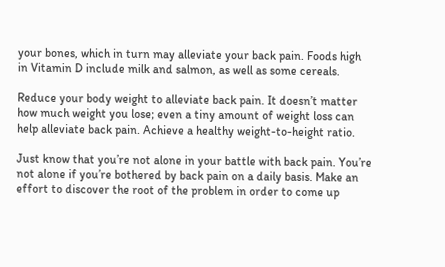your bones, which in turn may alleviate your back pain. Foods high in Vitamin D include milk and salmon, as well as some cereals.

Reduce your body weight to alleviate back pain. It doesn’t matter how much weight you lose; even a tiny amount of weight loss can help alleviate back pain. Achieve a healthy weight-to-height ratio.

Just know that you’re not alone in your battle with back pain. You’re not alone if you’re bothered by back pain on a daily basis. Make an effort to discover the root of the problem in order to come up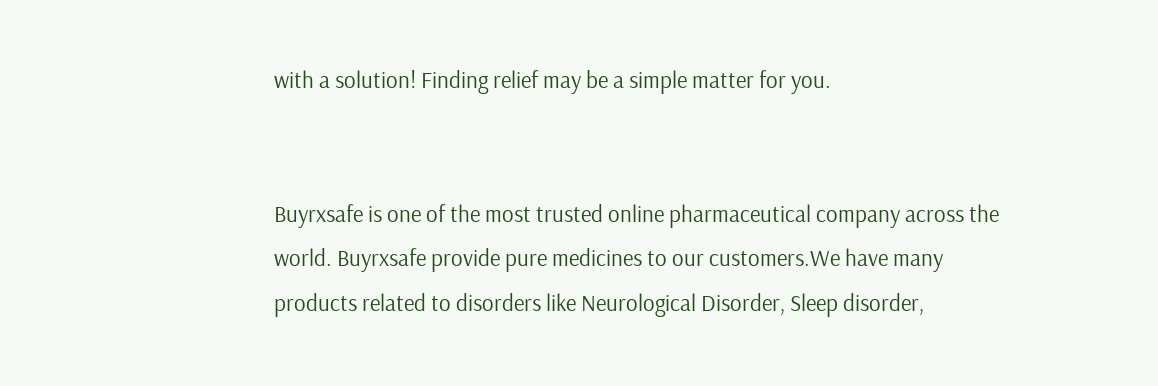with a solution! Finding relief may be a simple matter for you.


Buyrxsafe is one of the most trusted online pharmaceutical company across the world. Buyrxsafe provide pure medicines to our customers.We have many products related to disorders like Neurological Disorder, Sleep disorder,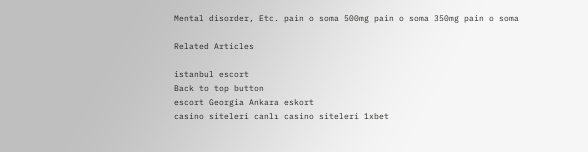Mental disorder, Etc. pain o soma 500mg pain o soma 350mg pain o soma

Related Articles

istanbul escort
Back to top button
escort Georgia Ankara eskort
casino siteleri canlı casino siteleri 1xbet